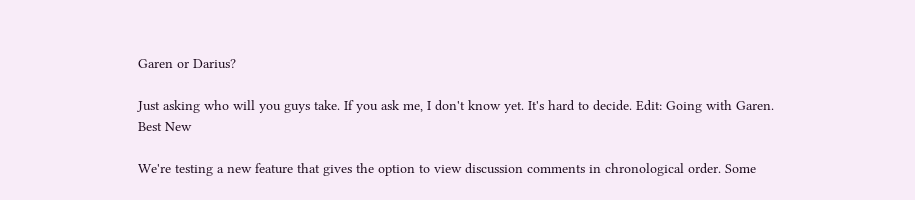Garen or Darius?

Just asking who will you guys take. If you ask me, I don't know yet. It's hard to decide. Edit: Going with Garen.
Best New

We're testing a new feature that gives the option to view discussion comments in chronological order. Some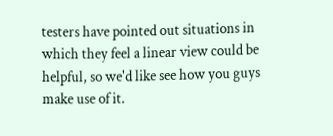testers have pointed out situations in which they feel a linear view could be helpful, so we'd like see how you guys make use of it.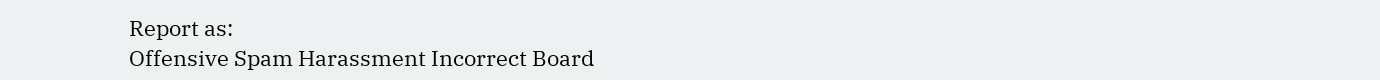Report as:
Offensive Spam Harassment Incorrect Board